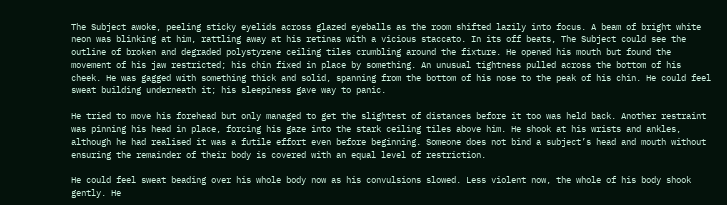The Subject awoke, peeling sticky eyelids across glazed eyeballs as the room shifted lazily into focus. A beam of bright white neon was blinking at him, rattling away at his retinas with a vicious staccato. In its off beats, The Subject could see the outline of broken and degraded polystyrene ceiling tiles crumbling around the fixture. He opened his mouth but found the movement of his jaw restricted; his chin fixed in place by something. An unusual tightness pulled across the bottom of his cheek. He was gagged with something thick and solid, spanning from the bottom of his nose to the peak of his chin. He could feel sweat building underneath it; his sleepiness gave way to panic.

He tried to move his forehead but only managed to get the slightest of distances before it too was held back. Another restraint was pinning his head in place, forcing his gaze into the stark ceiling tiles above him. He shook at his wrists and ankles, although he had realised it was a futile effort even before beginning. Someone does not bind a subject’s head and mouth without ensuring the remainder of their body is covered with an equal level of restriction.

He could feel sweat beading over his whole body now as his convulsions slowed. Less violent now, the whole of his body shook gently. He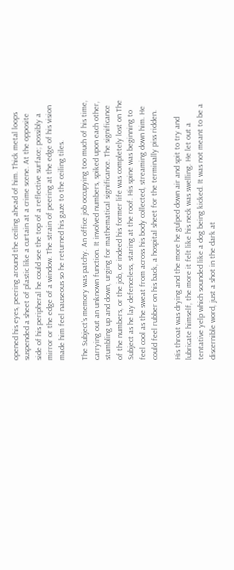opened his eyes, peering around the ceiling ahead of him. Thick metal loops suspended a sheet of plastic like a curtain at a crime scene. At the opposite side of his peripheral he could see the top of a reflective surface; possibly a mirror or the edge of a window. The strain of peering at the edge of his vision made him feel nauseous so he returned his gaze to the ceiling tiles.

The Subject’s memory was patchy. An office job occupying too much of his time, carrying out an unknown function. It involved numbers, spiked upon each other, stumbling up and down, urging for mathematical significance. The significance of the numbers, or the job, or indeed his former life was completely lost on The Subject as he lay defenceless, staring at the roof. His spine was beginning to feel cool as the sweat from across his body collected, streaming down him. He could feel rubber on his back, a hospital sheet for the terminally piss ridden.

His throat was drying and the more he gulped down air and spit to try and lubricate himself, the more it felt like his neck was swelling. He let out a tentative yelp which sounded like a dog being kicked. It was not meant to be a discernible word, just a shot in the dark at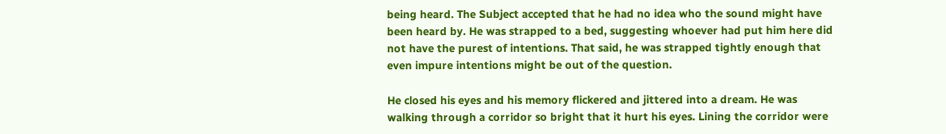being heard. The Subject accepted that he had no idea who the sound might have been heard by. He was strapped to a bed, suggesting whoever had put him here did not have the purest of intentions. That said, he was strapped tightly enough that even impure intentions might be out of the question.

He closed his eyes and his memory flickered and jittered into a dream. He was walking through a corridor so bright that it hurt his eyes. Lining the corridor were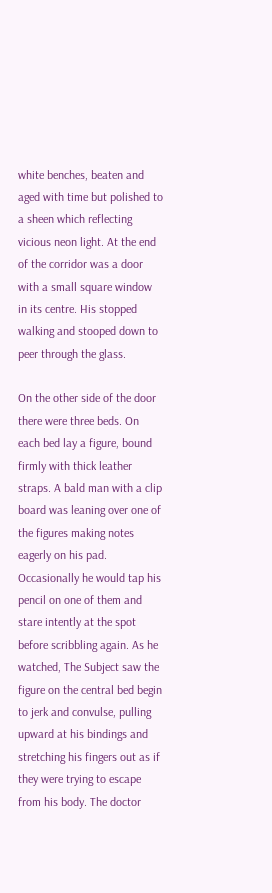white benches, beaten and aged with time but polished to a sheen which reflecting vicious neon light. At the end of the corridor was a door with a small square window in its centre. His stopped walking and stooped down to peer through the glass.

On the other side of the door there were three beds. On each bed lay a figure, bound firmly with thick leather straps. A bald man with a clip board was leaning over one of the figures making notes eagerly on his pad. Occasionally he would tap his pencil on one of them and stare intently at the spot before scribbling again. As he watched, The Subject saw the figure on the central bed begin to jerk and convulse, pulling upward at his bindings and stretching his fingers out as if they were trying to escape from his body. The doctor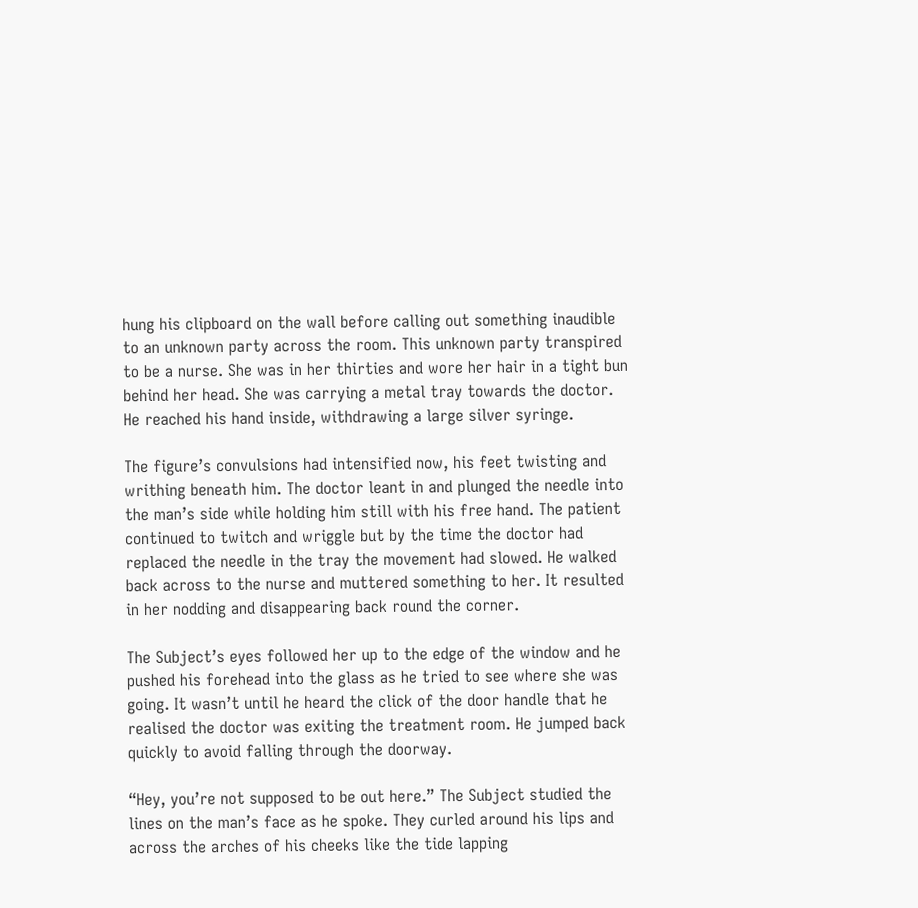hung his clipboard on the wall before calling out something inaudible to an unknown party across the room. This unknown party transpired to be a nurse. She was in her thirties and wore her hair in a tight bun behind her head. She was carrying a metal tray towards the doctor. He reached his hand inside, withdrawing a large silver syringe.

The figure’s convulsions had intensified now, his feet twisting and writhing beneath him. The doctor leant in and plunged the needle into the man’s side while holding him still with his free hand. The patient continued to twitch and wriggle but by the time the doctor had replaced the needle in the tray the movement had slowed. He walked back across to the nurse and muttered something to her. It resulted in her nodding and disappearing back round the corner.

The Subject’s eyes followed her up to the edge of the window and he pushed his forehead into the glass as he tried to see where she was going. It wasn’t until he heard the click of the door handle that he realised the doctor was exiting the treatment room. He jumped back quickly to avoid falling through the doorway.

“Hey, you’re not supposed to be out here.” The Subject studied the lines on the man’s face as he spoke. They curled around his lips and across the arches of his cheeks like the tide lapping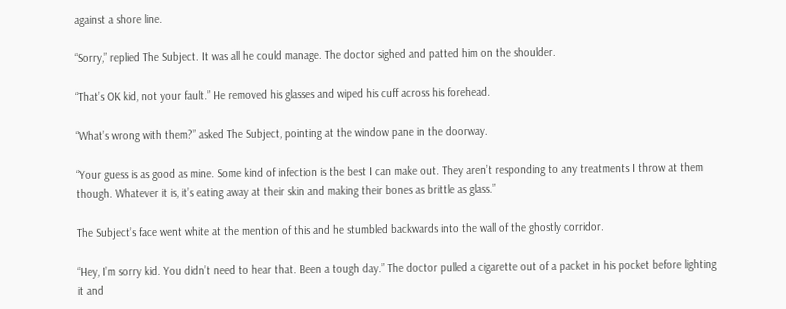against a shore line.

“Sorry,” replied The Subject. It was all he could manage. The doctor sighed and patted him on the shoulder.

“That’s OK kid, not your fault.” He removed his glasses and wiped his cuff across his forehead.

“What’s wrong with them?” asked The Subject, pointing at the window pane in the doorway.

“Your guess is as good as mine. Some kind of infection is the best I can make out. They aren’t responding to any treatments I throw at them though. Whatever it is, it’s eating away at their skin and making their bones as brittle as glass.”

The Subject’s face went white at the mention of this and he stumbled backwards into the wall of the ghostly corridor.

“Hey, I’m sorry kid. You didn’t need to hear that. Been a tough day.” The doctor pulled a cigarette out of a packet in his pocket before lighting it and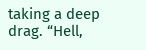taking a deep drag. “Hell,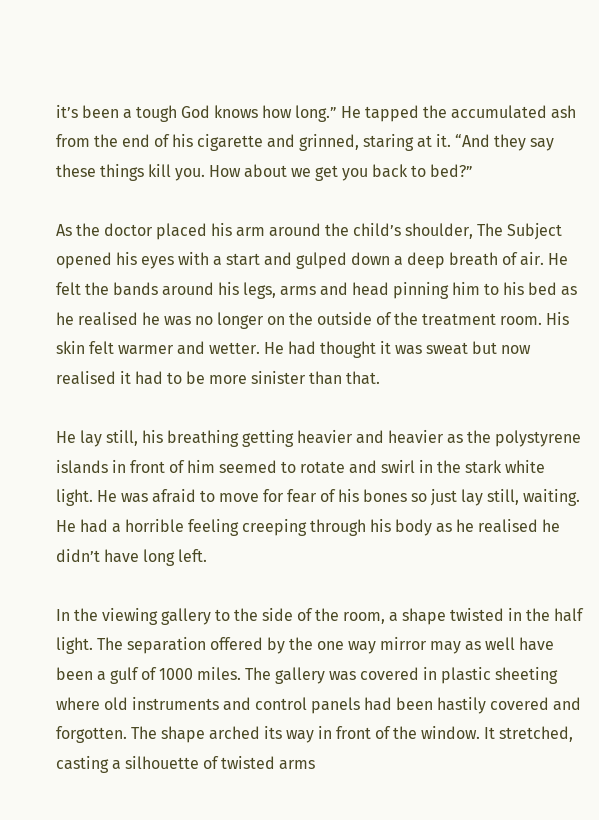it’s been a tough God knows how long.” He tapped the accumulated ash from the end of his cigarette and grinned, staring at it. “And they say these things kill you. How about we get you back to bed?”

As the doctor placed his arm around the child’s shoulder, The Subject opened his eyes with a start and gulped down a deep breath of air. He felt the bands around his legs, arms and head pinning him to his bed as he realised he was no longer on the outside of the treatment room. His skin felt warmer and wetter. He had thought it was sweat but now realised it had to be more sinister than that.

He lay still, his breathing getting heavier and heavier as the polystyrene islands in front of him seemed to rotate and swirl in the stark white light. He was afraid to move for fear of his bones so just lay still, waiting. He had a horrible feeling creeping through his body as he realised he didn’t have long left.

In the viewing gallery to the side of the room, a shape twisted in the half light. The separation offered by the one way mirror may as well have been a gulf of 1000 miles. The gallery was covered in plastic sheeting where old instruments and control panels had been hastily covered and forgotten. The shape arched its way in front of the window. It stretched, casting a silhouette of twisted arms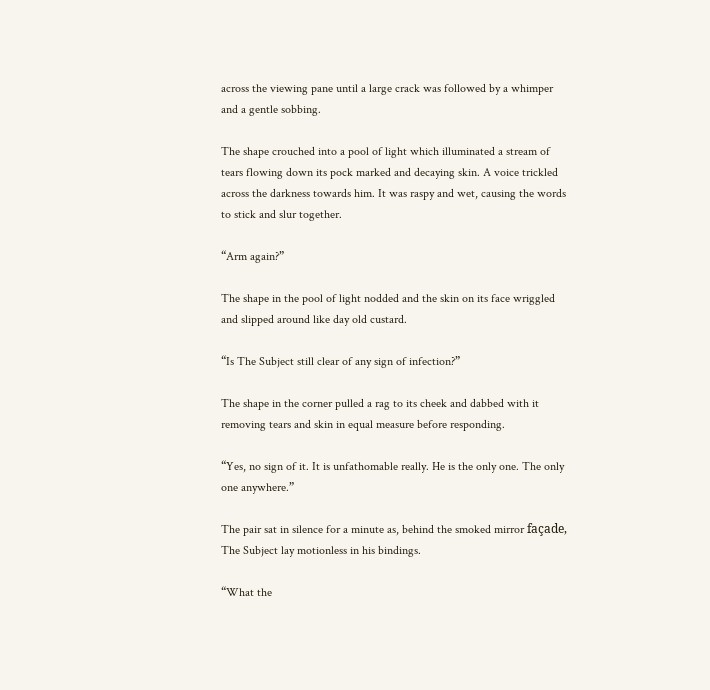across the viewing pane until a large crack was followed by a whimper and a gentle sobbing.

The shape crouched into a pool of light which illuminated a stream of tears flowing down its pock marked and decaying skin. A voice trickled across the darkness towards him. It was raspy and wet, causing the words to stick and slur together.

“Arm again?”

The shape in the pool of light nodded and the skin on its face wriggled and slipped around like day old custard.

“Is The Subject still clear of any sign of infection?”

The shape in the corner pulled a rag to its cheek and dabbed with it removing tears and skin in equal measure before responding.

“Yes, no sign of it. It is unfathomable really. He is the only one. The only one anywhere.”

The pair sat in silence for a minute as, behind the smoked mirror façade, The Subject lay motionless in his bindings.

“What the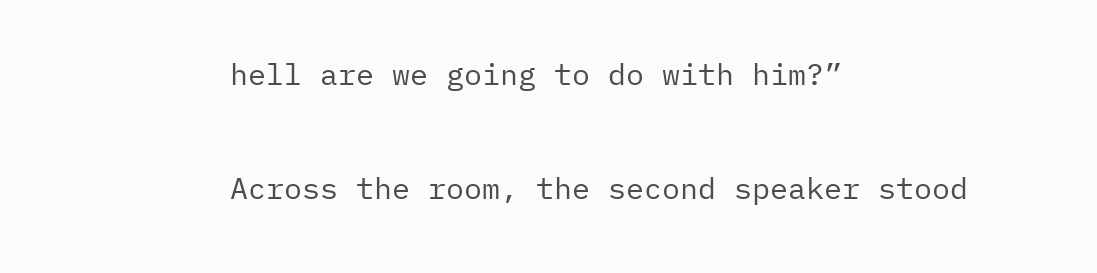hell are we going to do with him?”

Across the room, the second speaker stood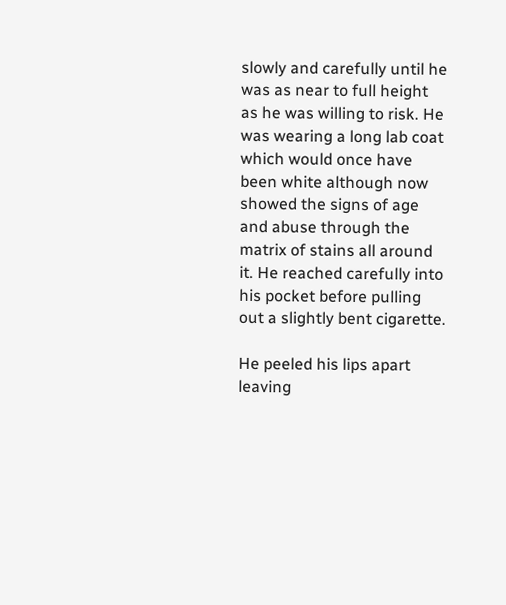slowly and carefully until he was as near to full height as he was willing to risk. He was wearing a long lab coat which would once have been white although now showed the signs of age and abuse through the matrix of stains all around it. He reached carefully into his pocket before pulling out a slightly bent cigarette.

He peeled his lips apart leaving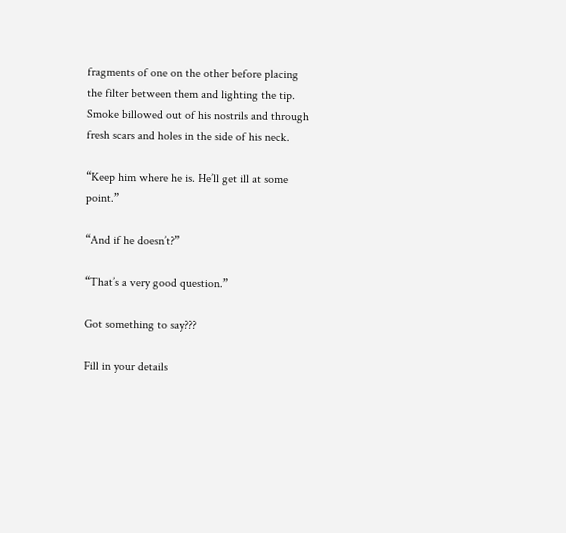fragments of one on the other before placing the filter between them and lighting the tip. Smoke billowed out of his nostrils and through fresh scars and holes in the side of his neck.

“Keep him where he is. He’ll get ill at some point.”

“And if he doesn’t?”

“That’s a very good question.”

Got something to say???

Fill in your details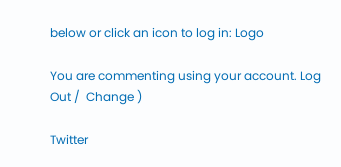below or click an icon to log in: Logo

You are commenting using your account. Log Out /  Change )

Twitter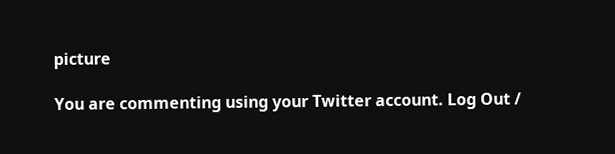picture

You are commenting using your Twitter account. Log Out /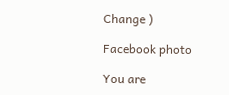Change )

Facebook photo

You are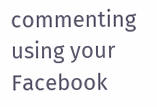commenting using your Facebook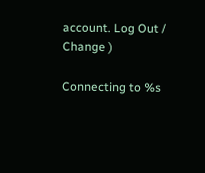account. Log Out /  Change )

Connecting to %s